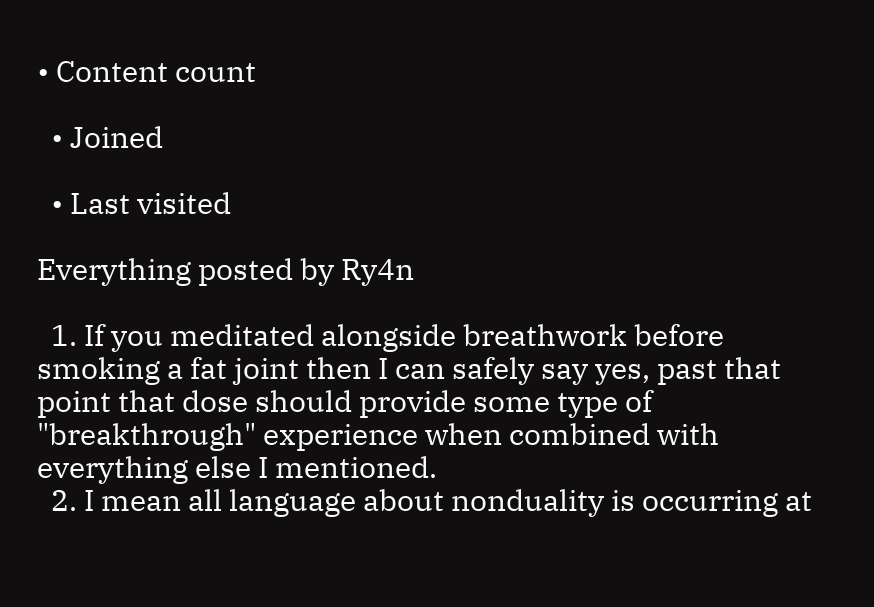• Content count

  • Joined

  • Last visited

Everything posted by Ry4n

  1. If you meditated alongside breathwork before smoking a fat joint then I can safely say yes, past that point that dose should provide some type of "breakthrough" experience when combined with everything else I mentioned.
  2. I mean all language about nonduality is occurring at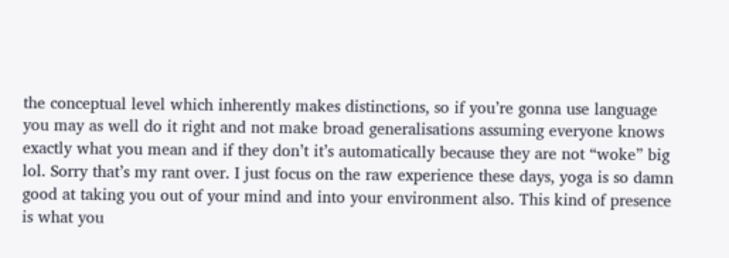the conceptual level which inherently makes distinctions, so if you’re gonna use language you may as well do it right and not make broad generalisations assuming everyone knows exactly what you mean and if they don’t it’s automatically because they are not “woke” big lol. Sorry that’s my rant over. I just focus on the raw experience these days, yoga is so damn good at taking you out of your mind and into your environment also. This kind of presence is what you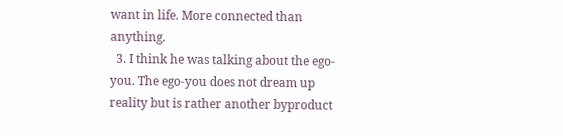want in life. More connected than anything.
  3. I think he was talking about the ego-you. The ego-you does not dream up reality but is rather another byproduct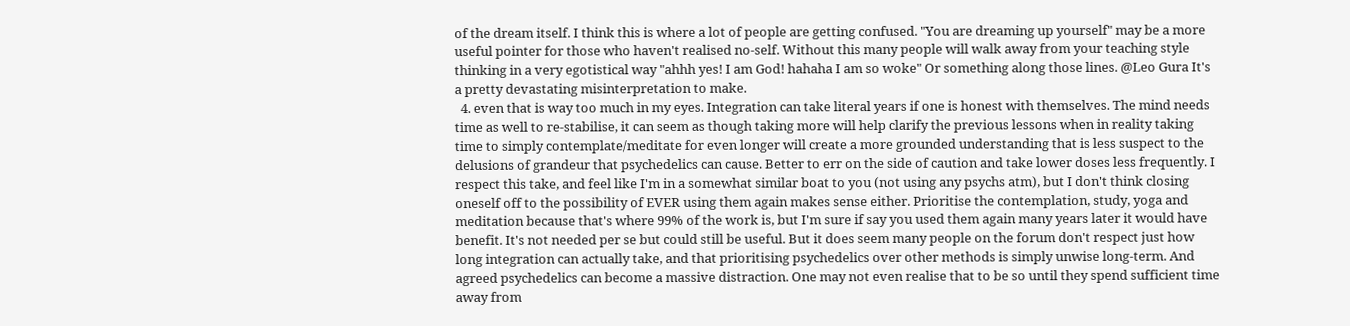of the dream itself. I think this is where a lot of people are getting confused. "You are dreaming up yourself" may be a more useful pointer for those who haven't realised no-self. Without this many people will walk away from your teaching style thinking in a very egotistical way "ahhh yes! I am God! hahaha I am so woke" Or something along those lines. @Leo Gura It's a pretty devastating misinterpretation to make.
  4. even that is way too much in my eyes. Integration can take literal years if one is honest with themselves. The mind needs time as well to re-stabilise, it can seem as though taking more will help clarify the previous lessons when in reality taking time to simply contemplate/meditate for even longer will create a more grounded understanding that is less suspect to the delusions of grandeur that psychedelics can cause. Better to err on the side of caution and take lower doses less frequently. I respect this take, and feel like I'm in a somewhat similar boat to you (not using any psychs atm), but I don't think closing oneself off to the possibility of EVER using them again makes sense either. Prioritise the contemplation, study, yoga and meditation because that's where 99% of the work is, but I'm sure if say you used them again many years later it would have benefit. It's not needed per se but could still be useful. But it does seem many people on the forum don't respect just how long integration can actually take, and that prioritising psychedelics over other methods is simply unwise long-term. And agreed psychedelics can become a massive distraction. One may not even realise that to be so until they spend sufficient time away from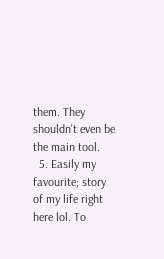them. They shouldn't even be the main tool.
  5. Easily my favourite; story of my life right here lol. To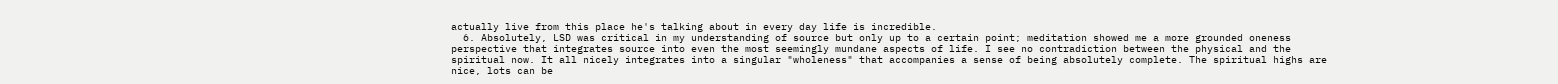actually live from this place he's talking about in every day life is incredible.
  6. Absolutely, LSD was critical in my understanding of source but only up to a certain point; meditation showed me a more grounded oneness perspective that integrates source into even the most seemingly mundane aspects of life. I see no contradiction between the physical and the spiritual now. It all nicely integrates into a singular "wholeness" that accompanies a sense of being absolutely complete. The spiritual highs are nice, lots can be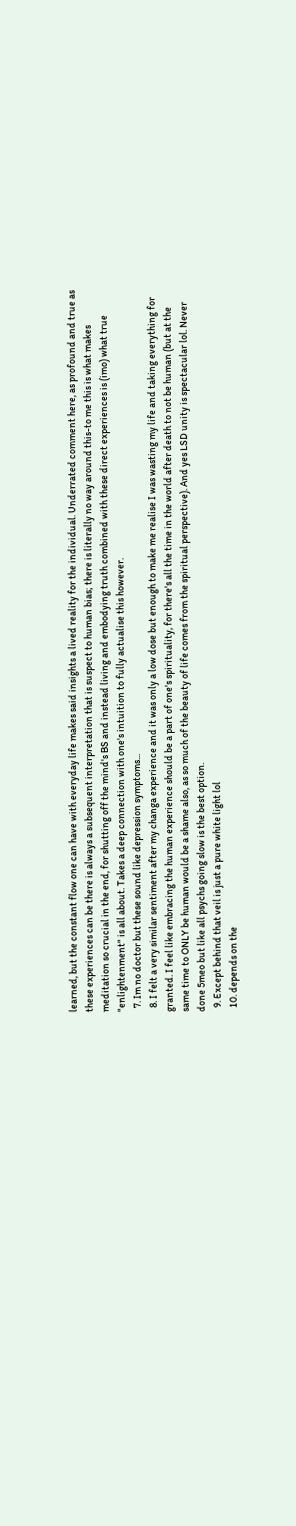learned, but the constant flow one can have with everyday life makes said insights a lived reality for the individual. Underrated comment here, as profound and true as these experiences can be there is always a subsequent interpretation that is suspect to human bias; there is literally no way around this-to me this is what makes meditation so crucial in the end, for shutting off the mind's BS and instead living and embodying truth combined with these direct experiences is (imo) what true "enlightenment" is all about. Takes a deep connection with one's intuition to fully actualise this however.
  7. Im no doctor but these sound like depression symptoms...
  8. I felt a very similar sentiment after my changa experience and it was only a low dose but enough to make me realise I was wasting my life and taking everything for granted. I feel like embracing the human experience should be a part of one's spirituality, for there's all the time in the world after death to not be human (but at the same time to ONLY be human would be a shame also, as so much of the beauty of life comes from the spiritual perspective). And yes LSD unity is spectacular lol. Never done 5meo but like all psychs going slow is the best option.
  9. Except behind that veil is just a pure white light lol
  10. depends on the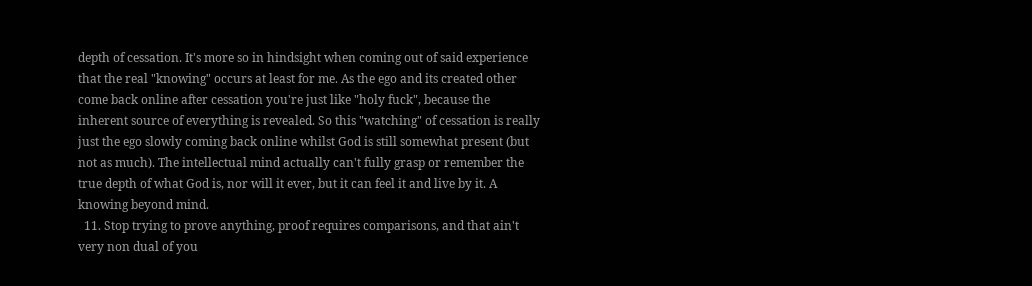depth of cessation. It's more so in hindsight when coming out of said experience that the real "knowing" occurs at least for me. As the ego and its created other come back online after cessation you're just like "holy fuck", because the inherent source of everything is revealed. So this "watching" of cessation is really just the ego slowly coming back online whilst God is still somewhat present (but not as much). The intellectual mind actually can't fully grasp or remember the true depth of what God is, nor will it ever, but it can feel it and live by it. A knowing beyond mind.
  11. Stop trying to prove anything, proof requires comparisons, and that ain't very non dual of you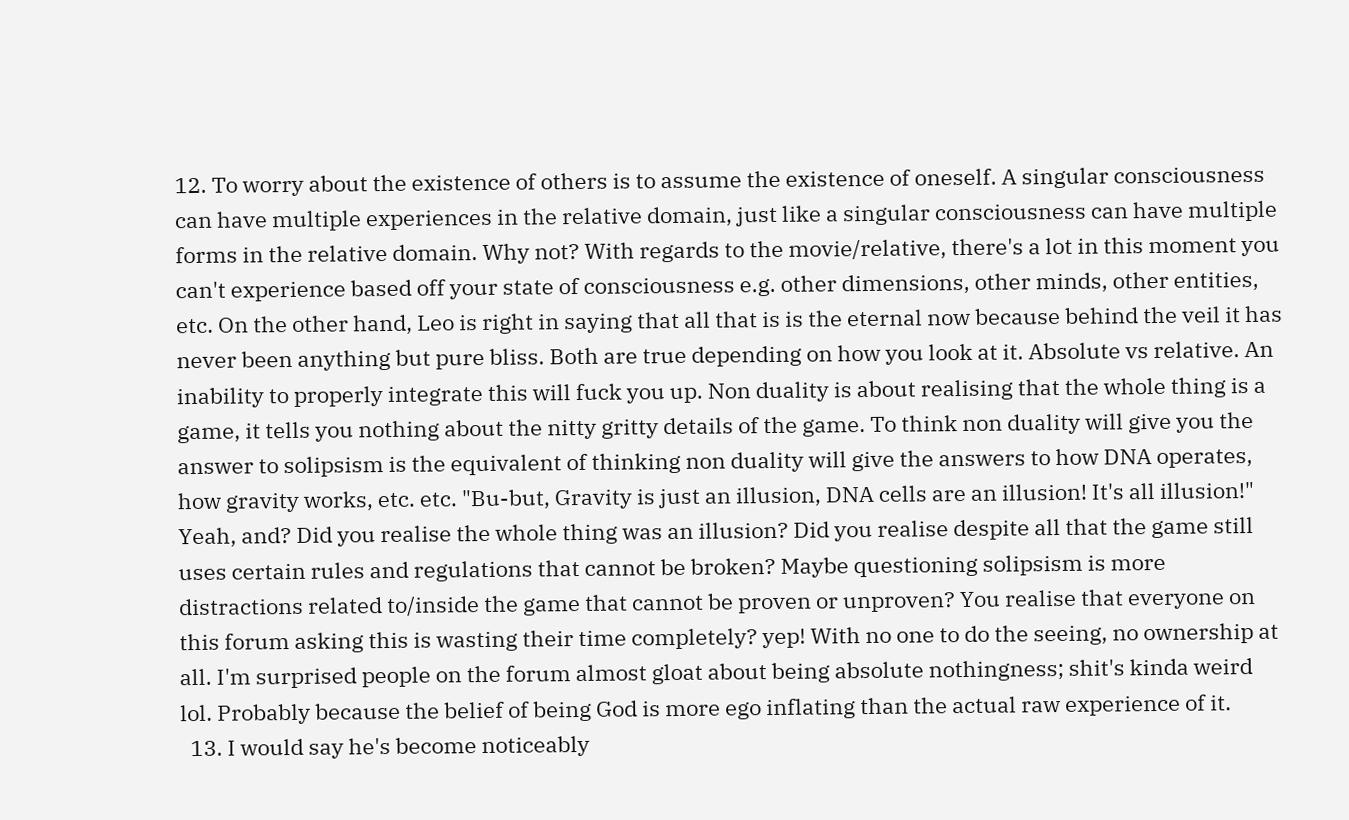12. To worry about the existence of others is to assume the existence of oneself. A singular consciousness can have multiple experiences in the relative domain, just like a singular consciousness can have multiple forms in the relative domain. Why not? With regards to the movie/relative, there's a lot in this moment you can't experience based off your state of consciousness e.g. other dimensions, other minds, other entities, etc. On the other hand, Leo is right in saying that all that is is the eternal now because behind the veil it has never been anything but pure bliss. Both are true depending on how you look at it. Absolute vs relative. An inability to properly integrate this will fuck you up. Non duality is about realising that the whole thing is a game, it tells you nothing about the nitty gritty details of the game. To think non duality will give you the answer to solipsism is the equivalent of thinking non duality will give the answers to how DNA operates, how gravity works, etc. etc. "Bu-but, Gravity is just an illusion, DNA cells are an illusion! It's all illusion!" Yeah, and? Did you realise the whole thing was an illusion? Did you realise despite all that the game still uses certain rules and regulations that cannot be broken? Maybe questioning solipsism is more distractions related to/inside the game that cannot be proven or unproven? You realise that everyone on this forum asking this is wasting their time completely? yep! With no one to do the seeing, no ownership at all. I'm surprised people on the forum almost gloat about being absolute nothingness; shit's kinda weird lol. Probably because the belief of being God is more ego inflating than the actual raw experience of it.
  13. I would say he's become noticeably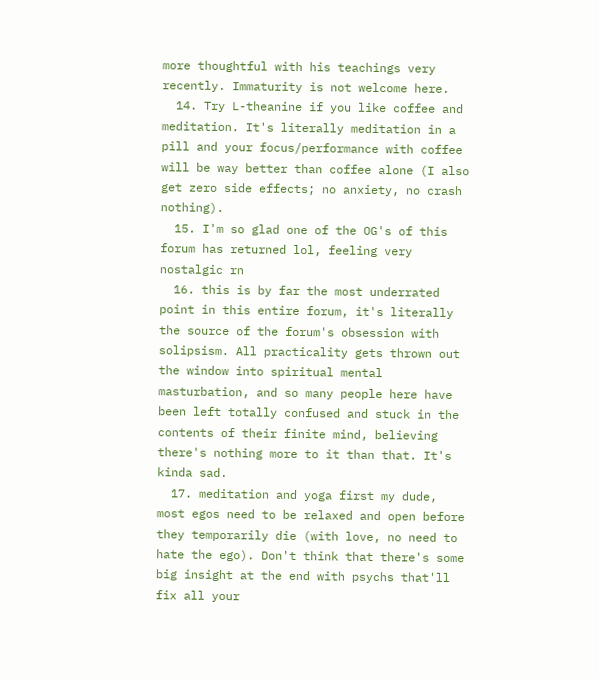more thoughtful with his teachings very recently. Immaturity is not welcome here.
  14. Try L-theanine if you like coffee and meditation. It's literally meditation in a pill and your focus/performance with coffee will be way better than coffee alone (I also get zero side effects; no anxiety, no crash nothing).
  15. I'm so glad one of the OG's of this forum has returned lol, feeling very nostalgic rn
  16. this is by far the most underrated point in this entire forum, it's literally the source of the forum's obsession with solipsism. All practicality gets thrown out the window into spiritual mental masturbation, and so many people here have been left totally confused and stuck in the contents of their finite mind, believing there's nothing more to it than that. It's kinda sad.
  17. meditation and yoga first my dude, most egos need to be relaxed and open before they temporarily die (with love, no need to hate the ego). Don't think that there's some big insight at the end with psychs that'll fix all your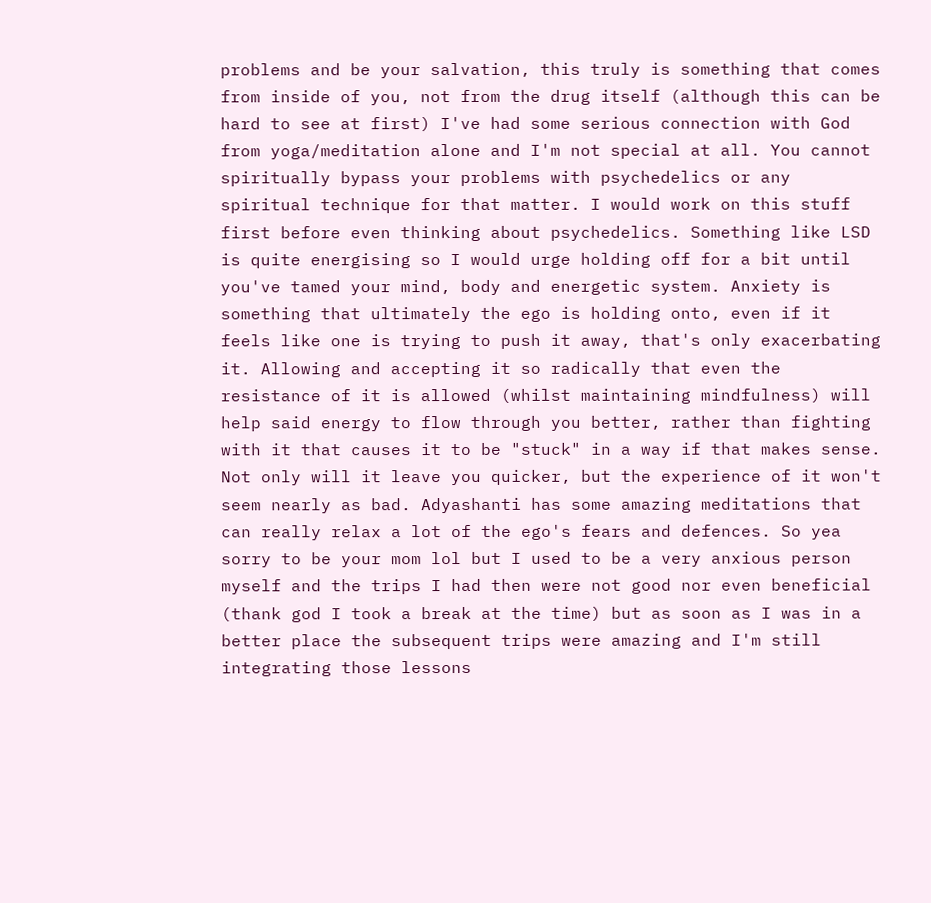problems and be your salvation, this truly is something that comes from inside of you, not from the drug itself (although this can be hard to see at first) I've had some serious connection with God from yoga/meditation alone and I'm not special at all. You cannot spiritually bypass your problems with psychedelics or any spiritual technique for that matter. I would work on this stuff first before even thinking about psychedelics. Something like LSD is quite energising so I would urge holding off for a bit until you've tamed your mind, body and energetic system. Anxiety is something that ultimately the ego is holding onto, even if it feels like one is trying to push it away, that's only exacerbating it. Allowing and accepting it so radically that even the resistance of it is allowed (whilst maintaining mindfulness) will help said energy to flow through you better, rather than fighting with it that causes it to be "stuck" in a way if that makes sense. Not only will it leave you quicker, but the experience of it won't seem nearly as bad. Adyashanti has some amazing meditations that can really relax a lot of the ego's fears and defences. So yea sorry to be your mom lol but I used to be a very anxious person myself and the trips I had then were not good nor even beneficial (thank god I took a break at the time) but as soon as I was in a better place the subsequent trips were amazing and I'm still integrating those lessons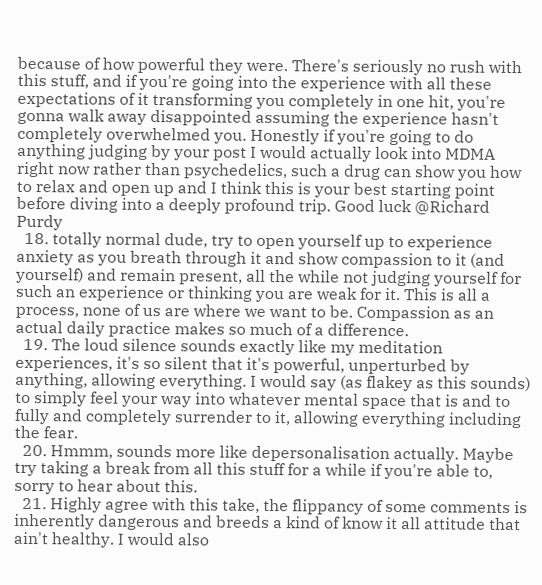because of how powerful they were. There's seriously no rush with this stuff, and if you're going into the experience with all these expectations of it transforming you completely in one hit, you're gonna walk away disappointed assuming the experience hasn't completely overwhelmed you. Honestly if you're going to do anything judging by your post I would actually look into MDMA right now rather than psychedelics, such a drug can show you how to relax and open up and I think this is your best starting point before diving into a deeply profound trip. Good luck @Richard Purdy
  18. totally normal dude, try to open yourself up to experience anxiety as you breath through it and show compassion to it (and yourself) and remain present, all the while not judging yourself for such an experience or thinking you are weak for it. This is all a process, none of us are where we want to be. Compassion as an actual daily practice makes so much of a difference.
  19. The loud silence sounds exactly like my meditation experiences, it's so silent that it's powerful, unperturbed by anything, allowing everything. I would say (as flakey as this sounds) to simply feel your way into whatever mental space that is and to fully and completely surrender to it, allowing everything including the fear.
  20. Hmmm, sounds more like depersonalisation actually. Maybe try taking a break from all this stuff for a while if you're able to, sorry to hear about this.
  21. Highly agree with this take, the flippancy of some comments is inherently dangerous and breeds a kind of know it all attitude that ain't healthy. I would also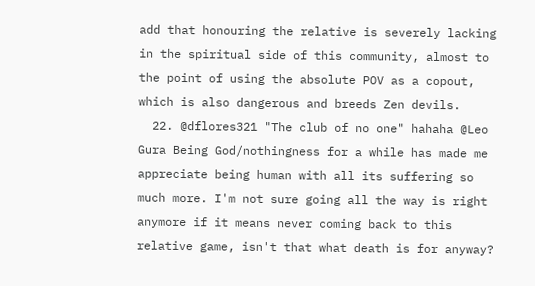add that honouring the relative is severely lacking in the spiritual side of this community, almost to the point of using the absolute POV as a copout, which is also dangerous and breeds Zen devils.
  22. @dflores321 "The club of no one" hahaha @Leo Gura Being God/nothingness for a while has made me appreciate being human with all its suffering so much more. I'm not sure going all the way is right anymore if it means never coming back to this relative game, isn't that what death is for anyway?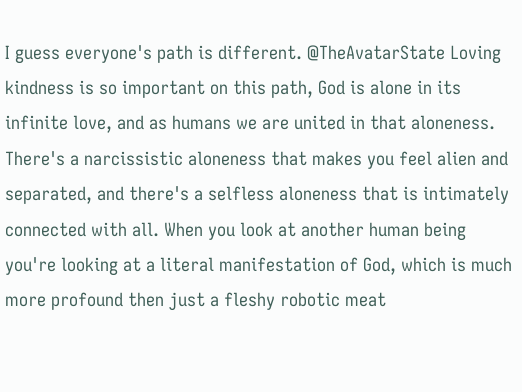I guess everyone's path is different. @TheAvatarState Loving kindness is so important on this path, God is alone in its infinite love, and as humans we are united in that aloneness. There's a narcissistic aloneness that makes you feel alien and separated, and there's a selfless aloneness that is intimately connected with all. When you look at another human being you're looking at a literal manifestation of God, which is much more profound then just a fleshy robotic meat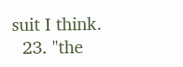suit I think.
  23. "the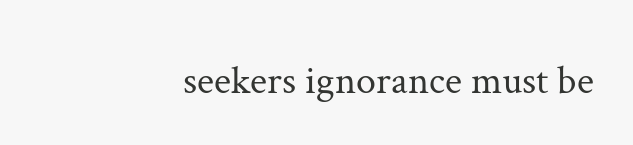seekers ignorance must be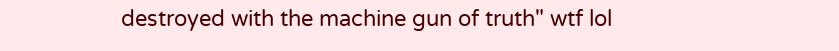destroyed with the machine gun of truth" wtf lol